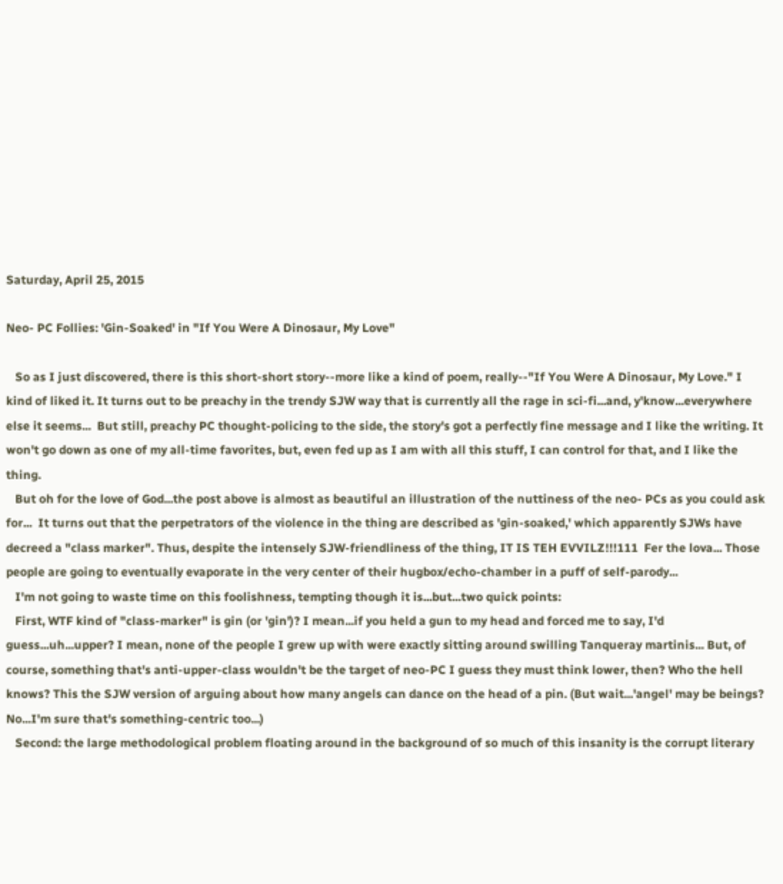Saturday, April 25, 2015

Neo- PC Follies: 'Gin-Soaked' in "If You Were A Dinosaur, My Love"

   So as I just discovered, there is this short-short story--more like a kind of poem, really--"If You Were A Dinosaur, My Love." I kind of liked it. It turns out to be preachy in the trendy SJW way that is currently all the rage in sci-fi...and, y'know...everywhere else it seems...  But still, preachy PC thought-policing to the side, the story's got a perfectly fine message and I like the writing. It won't go down as one of my all-time favorites, but, even fed up as I am with all this stuff, I can control for that, and I like the thing.
   But oh for the love of God...the post above is almost as beautiful an illustration of the nuttiness of the neo- PCs as you could ask for...  It turns out that the perpetrators of the violence in the thing are described as 'gin-soaked,' which apparently SJWs have decreed a "class marker". Thus, despite the intensely SJW-friendliness of the thing, IT IS TEH EVVILZ!!!111  Fer the lova... Those people are going to eventually evaporate in the very center of their hugbox/echo-chamber in a puff of self-parody...
   I'm not going to waste time on this foolishness, tempting though it is...but...two quick points:
   First, WTF kind of "class-marker" is gin (or 'gin')? I mean...if you held a gun to my head and forced me to say, I'd guess...uh...upper? I mean, none of the people I grew up with were exactly sitting around swilling Tanqueray martinis... But, of course, something that's anti-upper-class wouldn't be the target of neo-PC I guess they must think lower, then? Who the hell knows? This the SJW version of arguing about how many angels can dance on the head of a pin. (But wait...'angel' may be beings? No...I'm sure that's something-centric too...)
   Second: the large methodological problem floating around in the background of so much of this insanity is the corrupt literary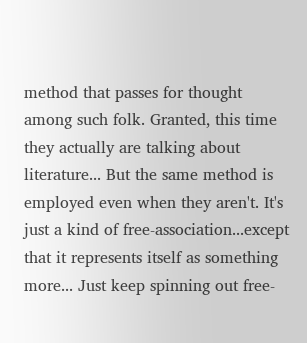method that passes for thought among such folk. Granted, this time they actually are talking about literature... But the same method is employed even when they aren't. It's just a kind of free-association...except that it represents itself as something more... Just keep spinning out free-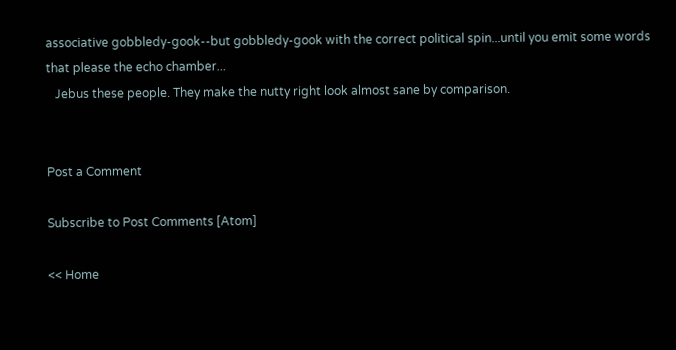associative gobbledy-gook--but gobbledy-gook with the correct political spin...until you emit some words that please the echo chamber...
   Jebus these people. They make the nutty right look almost sane by comparison.


Post a Comment

Subscribe to Post Comments [Atom]

<< Home